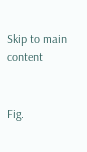Skip to main content


Fig.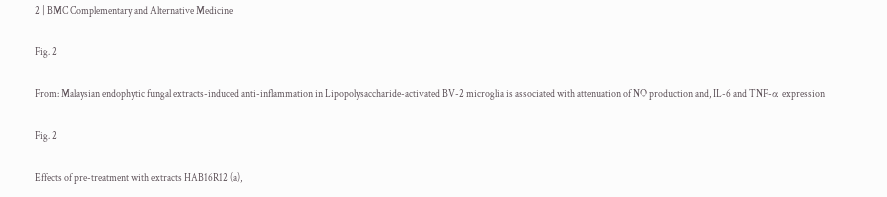2 | BMC Complementary and Alternative Medicine

Fig. 2

From: Malaysian endophytic fungal extracts-induced anti-inflammation in Lipopolysaccharide-activated BV-2 microglia is associated with attenuation of NO production and, IL-6 and TNF-α expression

Fig. 2

Effects of pre-treatment with extracts HAB16R12 (a),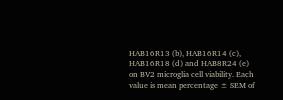HAB16R13 (b), HAB16R14 (c), HAB16R18 (d) and HAB8R24 (e) on BV2 microglia cell viability. Each value is mean percentage ± SEM of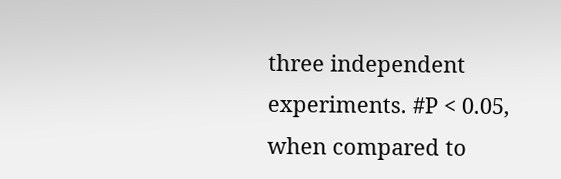three independent experiments. #P < 0.05, when compared to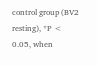control group (BV2 resting), *P < 0.05, when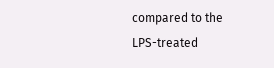compared to the LPS-treated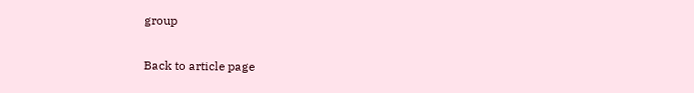group

Back to article page